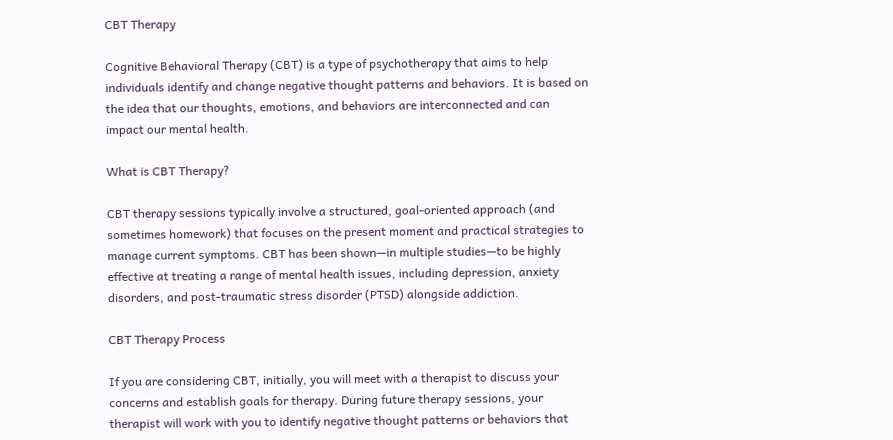CBT Therapy

Cognitive Behavioral Therapy (CBT) is a type of psychotherapy that aims to help individuals identify and change negative thought patterns and behaviors. It is based on the idea that our thoughts, emotions, and behaviors are interconnected and can impact our mental health.

What is CBT Therapy?

CBT therapy sessions typically involve a structured, goal-oriented approach (and sometimes homework) that focuses on the present moment and practical strategies to manage current symptoms. CBT has been shown—in multiple studies—to be highly effective at treating a range of mental health issues, including depression, anxiety disorders, and post-traumatic stress disorder (PTSD) alongside addiction.

CBT Therapy Process

If you are considering CBT, initially, you will meet with a therapist to discuss your concerns and establish goals for therapy. During future therapy sessions, your therapist will work with you to identify negative thought patterns or behaviors that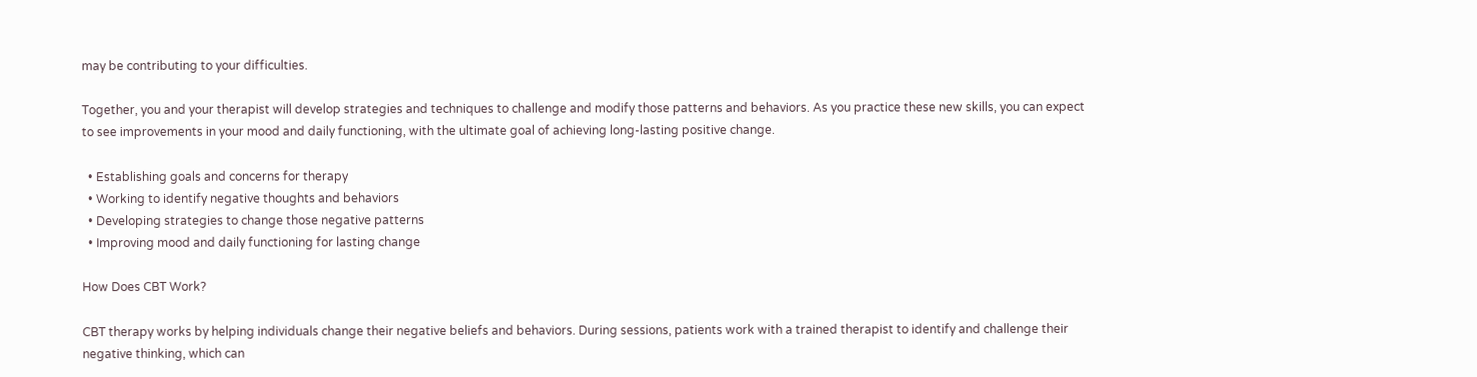may be contributing to your difficulties.

Together, you and your therapist will develop strategies and techniques to challenge and modify those patterns and behaviors. As you practice these new skills, you can expect to see improvements in your mood and daily functioning, with the ultimate goal of achieving long-lasting positive change.

  • Establishing goals and concerns for therapy
  • Working to identify negative thoughts and behaviors
  • Developing strategies to change those negative patterns
  • Improving mood and daily functioning for lasting change

How Does CBT Work?

CBT therapy works by helping individuals change their negative beliefs and behaviors. During sessions, patients work with a trained therapist to identify and challenge their negative thinking, which can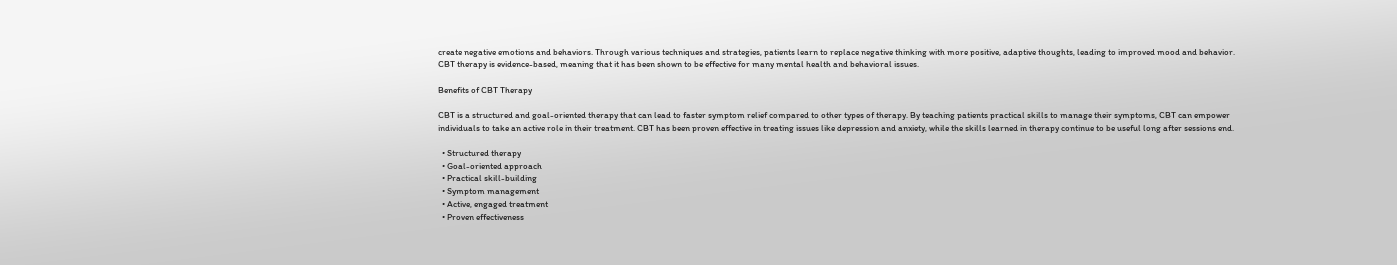create negative emotions and behaviors. Through various techniques and strategies, patients learn to replace negative thinking with more positive, adaptive thoughts, leading to improved mood and behavior. CBT therapy is evidence-based, meaning that it has been shown to be effective for many mental health and behavioral issues.

Benefits of CBT Therapy

CBT is a structured and goal-oriented therapy that can lead to faster symptom relief compared to other types of therapy. By teaching patients practical skills to manage their symptoms, CBT can empower individuals to take an active role in their treatment. CBT has been proven effective in treating issues like depression and anxiety, while the skills learned in therapy continue to be useful long after sessions end.

  • Structured therapy
  • Goal-oriented approach
  • Practical skill-building
  • Symptom management
  • Active, engaged treatment
  • Proven effectiveness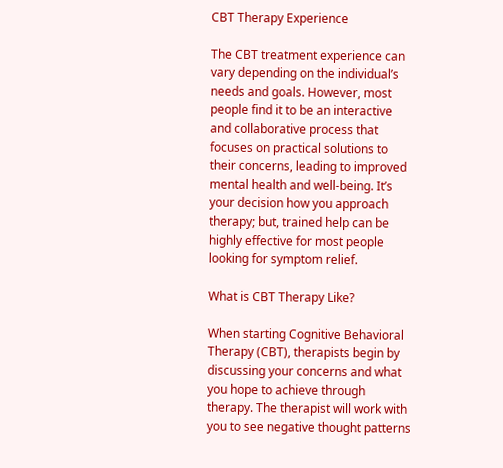CBT Therapy Experience

The CBT treatment experience can vary depending on the individual’s needs and goals. However, most people find it to be an interactive and collaborative process that focuses on practical solutions to their concerns, leading to improved mental health and well-being. It’s your decision how you approach therapy; but, trained help can be highly effective for most people looking for symptom relief.

What is CBT Therapy Like?

When starting Cognitive Behavioral Therapy (CBT), therapists begin by discussing your concerns and what you hope to achieve through therapy. The therapist will work with you to see negative thought patterns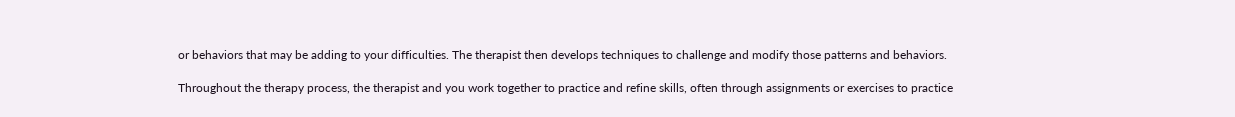or behaviors that may be adding to your difficulties. The therapist then develops techniques to challenge and modify those patterns and behaviors.

Throughout the therapy process, the therapist and you work together to practice and refine skills, often through assignments or exercises to practice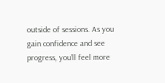outside of sessions. As you gain confidence and see progress, you’ll feel more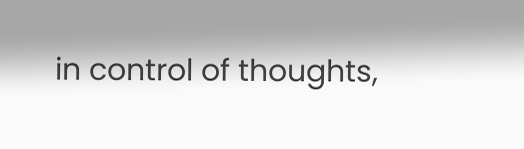in control of thoughts,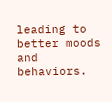leading to better moods and behaviors.